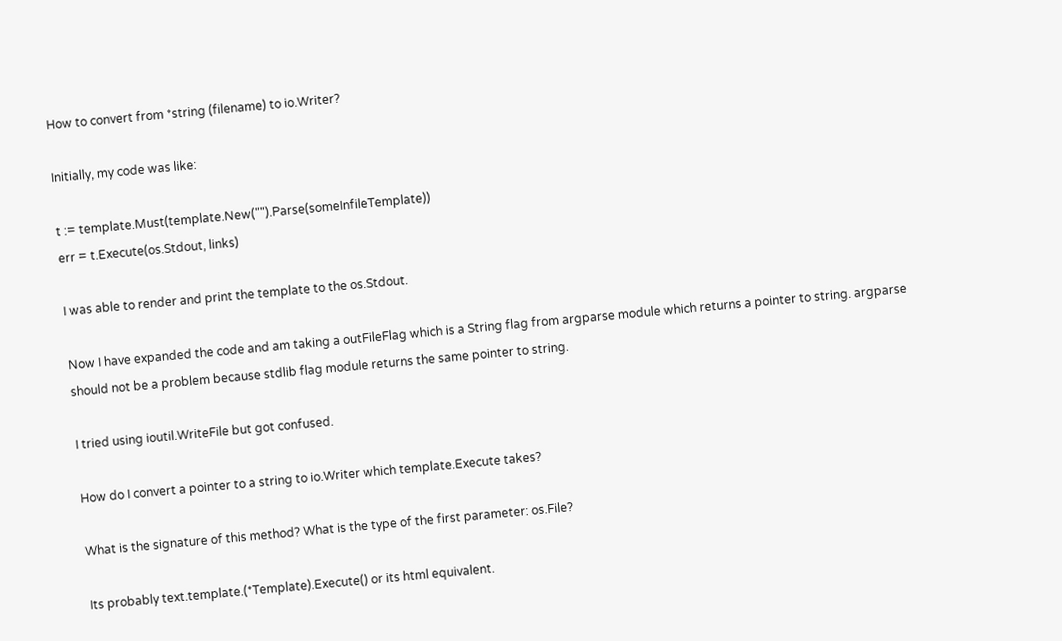How to convert from *string (filename) to io.Writer?

Initially, my code was like:

t := template.Must(template.New("").Parse(someInfileTemplate))
err = t.Execute(os.Stdout, links)

I was able to render and print the template to the os.Stdout.

Now I have expanded the code and am taking a outFileFlag which is a String flag from argparse module which returns a pointer to string. argparse should not be a problem because stdlib flag module returns the same pointer to string.

I tried using ioutil.WriteFile but got confused.

How do I convert a pointer to a string to io.Writer which template.Execute takes?

What is the signature of this method? What is the type of the first parameter: os.File?

Its probably text.template.(*Template).Execute() or its html equivalent.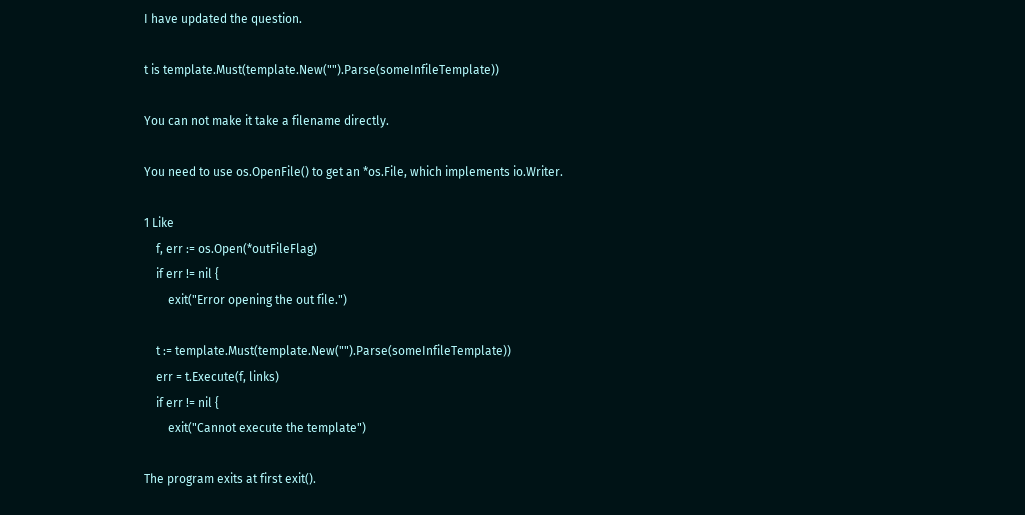I have updated the question.

t is template.Must(template.New("").Parse(someInfileTemplate))

You can not make it take a filename directly.

You need to use os.OpenFile() to get an *os.File, which implements io.Writer.

1 Like
    f, err := os.Open(*outFileFlag)
    if err != nil {
        exit("Error opening the out file.")

    t := template.Must(template.New("").Parse(someInfileTemplate))
    err = t.Execute(f, links)
    if err != nil {
        exit("Cannot execute the template")

The program exits at first exit().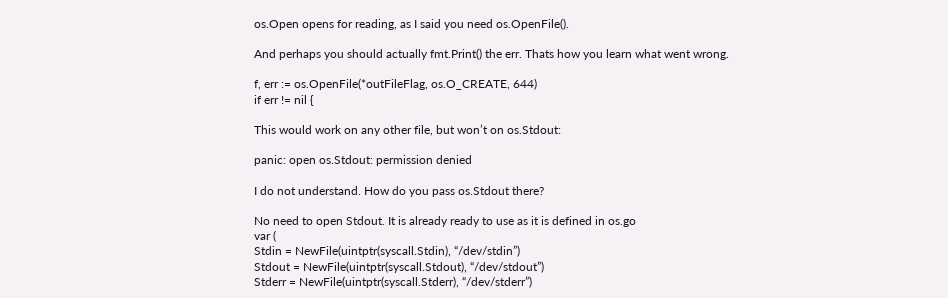os.Open opens for reading, as I said you need os.OpenFile().

And perhaps you should actually fmt.Print() the err. Thats how you learn what went wrong.

f, err := os.OpenFile(*outFileFlag, os.O_CREATE, 644)
if err != nil {

This would work on any other file, but won’t on os.Stdout:

panic: open os.Stdout: permission denied

I do not understand. How do you pass os.Stdout there?

No need to open Stdout. It is already ready to use as it is defined in os.go
var (
Stdin = NewFile(uintptr(syscall.Stdin), “/dev/stdin”)
Stdout = NewFile(uintptr(syscall.Stdout), “/dev/stdout”)
Stderr = NewFile(uintptr(syscall.Stderr), “/dev/stderr”)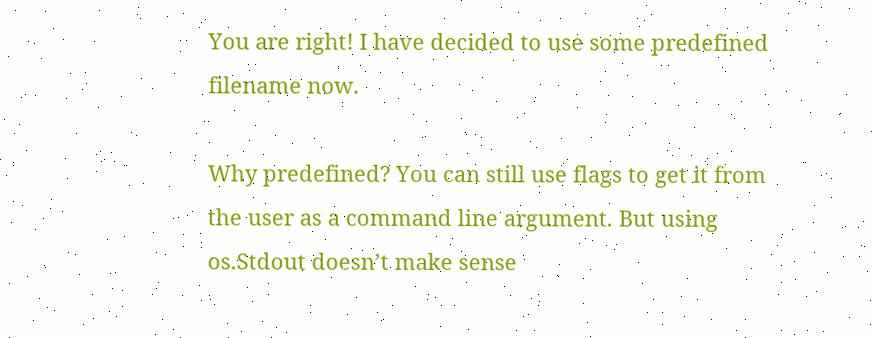You are right! I have decided to use some predefined filename now.

Why predefined? You can still use flags to get it from the user as a command line argument. But using os.Stdout doesn’t make sense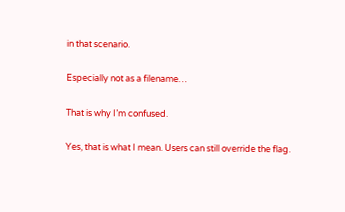in that scenario.

Especially not as a filename…

That is why I’m confused.

Yes, that is what I mean. Users can still override the flag.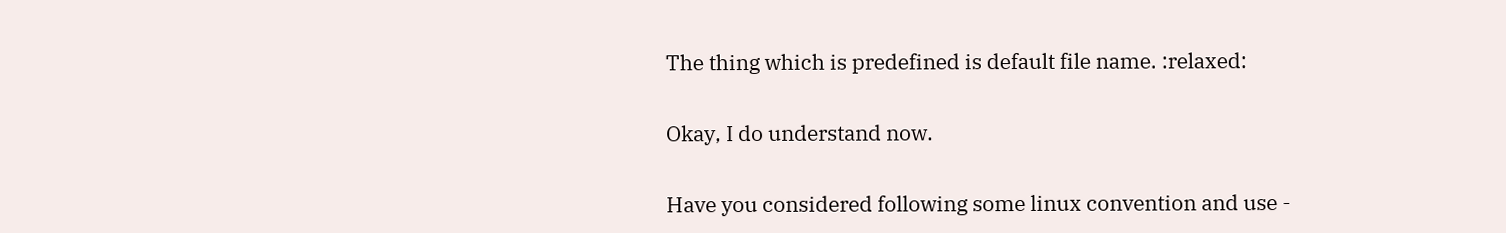The thing which is predefined is default file name. :relaxed:

Okay, I do understand now.

Have you considered following some linux convention and use -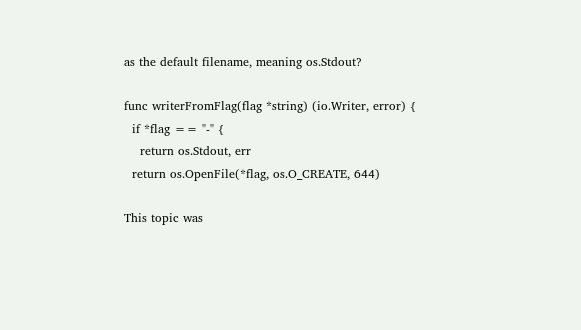as the default filename, meaning os.Stdout?

func writerFromFlag(flag *string) (io.Writer, error) {
  if *flag == "-" {
    return os.Stdout, err
  return os.OpenFile(*flag, os.O_CREATE, 644)

This topic was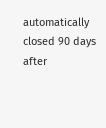automatically closed 90 days after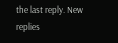the last reply. New replies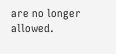are no longer allowed.